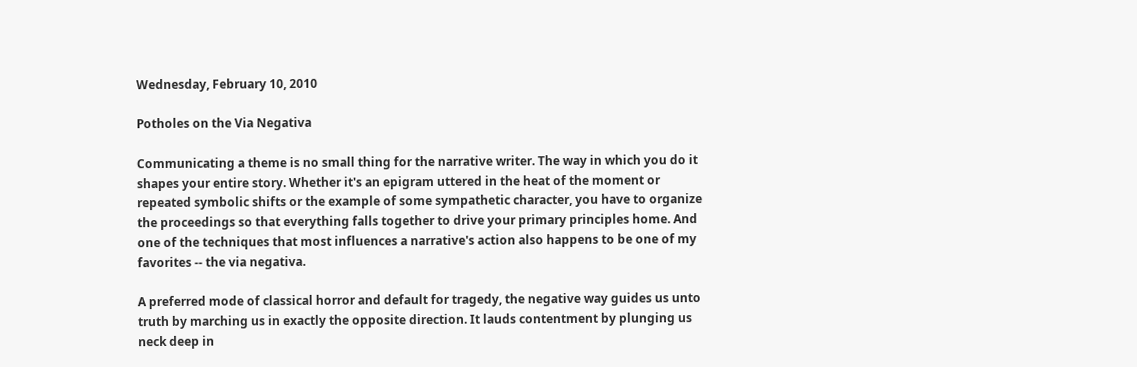Wednesday, February 10, 2010

Potholes on the Via Negativa

Communicating a theme is no small thing for the narrative writer. The way in which you do it shapes your entire story. Whether it's an epigram uttered in the heat of the moment or repeated symbolic shifts or the example of some sympathetic character, you have to organize the proceedings so that everything falls together to drive your primary principles home. And one of the techniques that most influences a narrative's action also happens to be one of my favorites -- the via negativa.

A preferred mode of classical horror and default for tragedy, the negative way guides us unto truth by marching us in exactly the opposite direction. It lauds contentment by plunging us neck deep in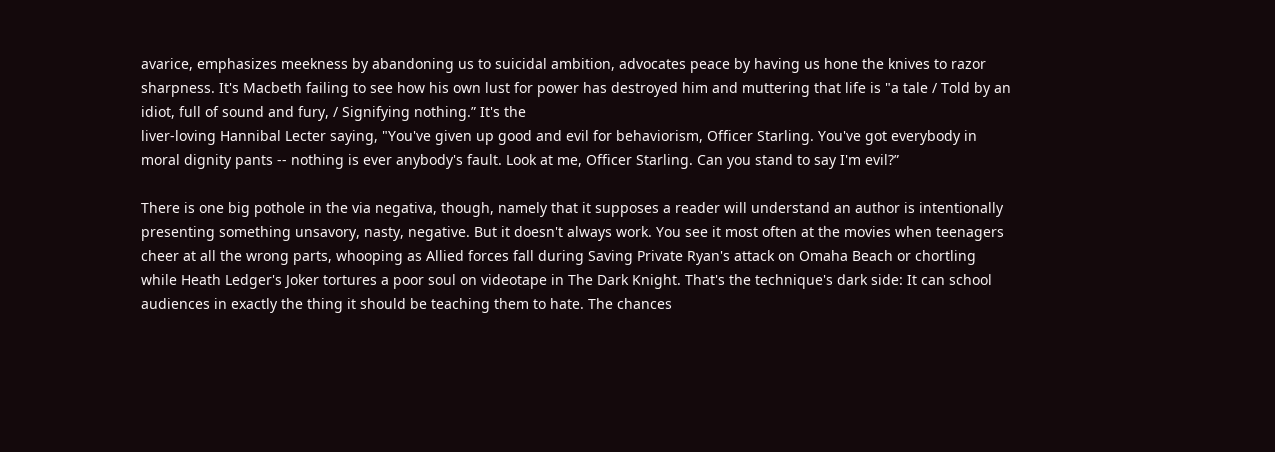avarice, emphasizes meekness by abandoning us to suicidal ambition, advocates peace by having us hone the knives to razor sharpness. It's Macbeth failing to see how his own lust for power has destroyed him and muttering that life is "a tale / Told by an idiot, full of sound and fury, / Signifying nothing.” It's the
liver-loving Hannibal Lecter saying, "You've given up good and evil for behaviorism, Officer Starling. You've got everybody in moral dignity pants -- nothing is ever anybody's fault. Look at me, Officer Starling. Can you stand to say I'm evil?”

There is one big pothole in the via negativa, though, namely that it supposes a reader will understand an author is intentionally presenting something unsavory, nasty, negative. But it doesn't always work. You see it most often at the movies when teenagers cheer at all the wrong parts, whooping as Allied forces fall during Saving Private Ryan's attack on Omaha Beach or chortling while Heath Ledger's Joker tortures a poor soul on videotape in The Dark Knight. That's the technique's dark side: It can school audiences in exactly the thing it should be teaching them to hate. The chances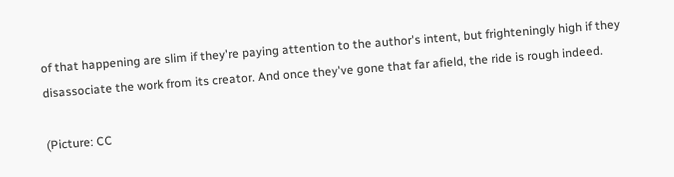of that happening are slim if they're paying attention to the author's intent, but frighteningly high if they disassociate the work from its creator. And once they've gone that far afield, the ride is rough indeed.

(Picture: CC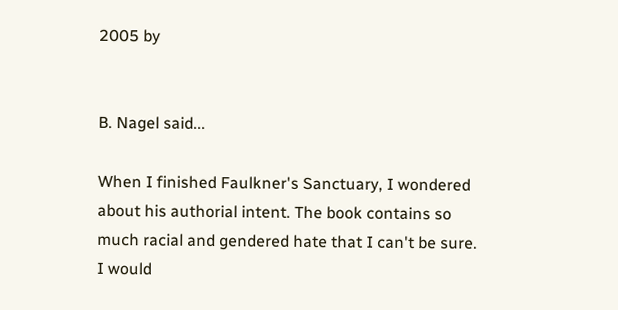2005 by


B. Nagel said...

When I finished Faulkner's Sanctuary, I wondered about his authorial intent. The book contains so much racial and gendered hate that I can't be sure. I would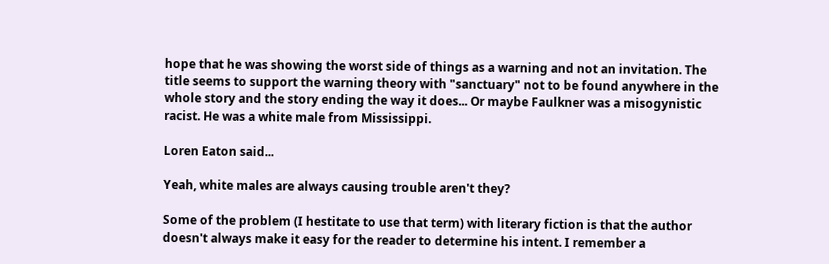hope that he was showing the worst side of things as a warning and not an invitation. The title seems to support the warning theory with "sanctuary" not to be found anywhere in the whole story and the story ending the way it does... Or maybe Faulkner was a misogynistic racist. He was a white male from Mississippi.

Loren Eaton said...

Yeah, white males are always causing trouble aren't they?

Some of the problem (I hestitate to use that term) with literary fiction is that the author doesn't always make it easy for the reader to determine his intent. I remember a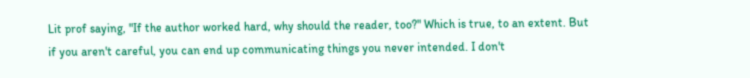Lit prof saying, "If the author worked hard, why should the reader, too?" Which is true, to an extent. But if you aren't careful, you can end up communicating things you never intended. I don't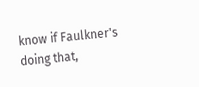know if Faulkner's doing that,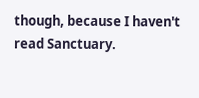though, because I haven't read Sanctuary.